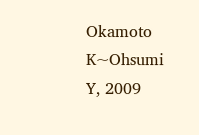Okamoto K~Ohsumi Y, 2009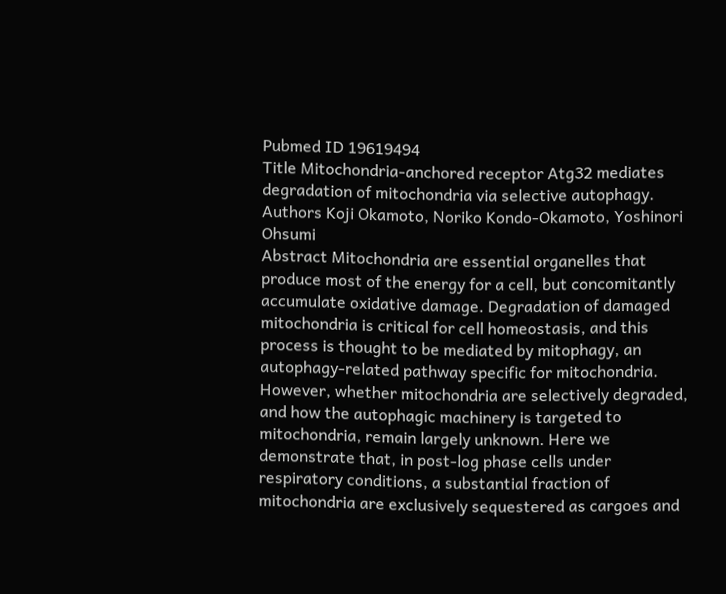Pubmed ID 19619494
Title Mitochondria-anchored receptor Atg32 mediates degradation of mitochondria via selective autophagy.
Authors Koji Okamoto, Noriko Kondo-Okamoto, Yoshinori Ohsumi
Abstract Mitochondria are essential organelles that produce most of the energy for a cell, but concomitantly accumulate oxidative damage. Degradation of damaged mitochondria is critical for cell homeostasis, and this process is thought to be mediated by mitophagy, an autophagy-related pathway specific for mitochondria. However, whether mitochondria are selectively degraded, and how the autophagic machinery is targeted to mitochondria, remain largely unknown. Here we demonstrate that, in post-log phase cells under respiratory conditions, a substantial fraction of mitochondria are exclusively sequestered as cargoes and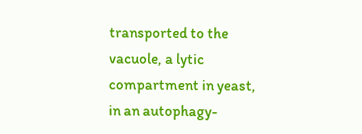transported to the vacuole, a lytic compartment in yeast, in an autophagy-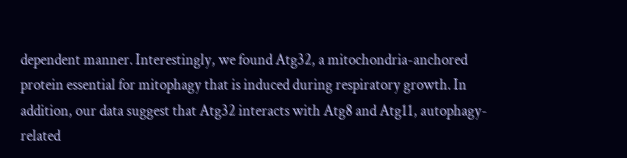dependent manner. Interestingly, we found Atg32, a mitochondria-anchored protein essential for mitophagy that is induced during respiratory growth. In addition, our data suggest that Atg32 interacts with Atg8 and Atg11, autophagy-related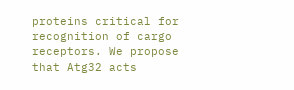proteins critical for recognition of cargo receptors. We propose that Atg32 acts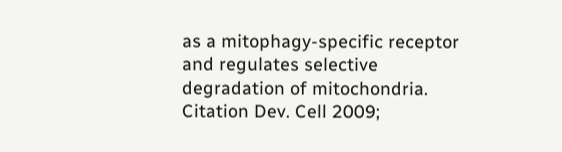as a mitophagy-specific receptor and regulates selective degradation of mitochondria.
Citation Dev. Cell 2009;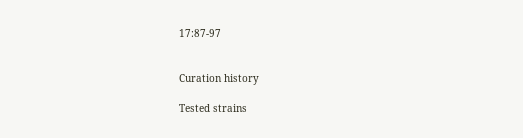17:87-97


Curation history

Tested strains